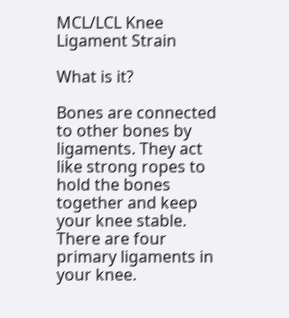MCL/LCL Knee Ligament Strain

What is it?

Bones are connected to other bones by ligaments. They act like strong ropes to hold the bones together and keep your knee stable. There are four primary ligaments in your knee.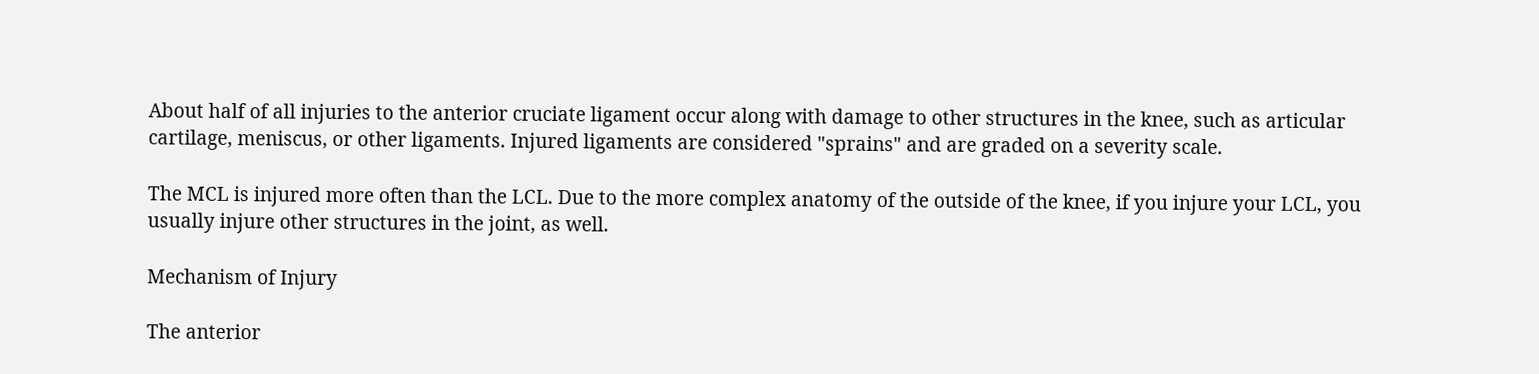About half of all injuries to the anterior cruciate ligament occur along with damage to other structures in the knee, such as articular cartilage, meniscus, or other ligaments. Injured ligaments are considered "sprains" and are graded on a severity scale.

The MCL is injured more often than the LCL. Due to the more complex anatomy of the outside of the knee, if you injure your LCL, you usually injure other structures in the joint, as well.

Mechanism of Injury

The anterior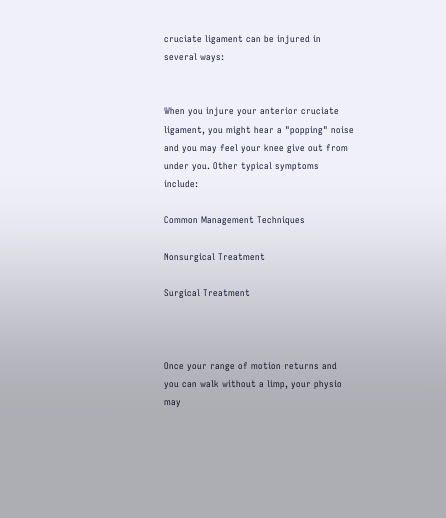cruciate ligament can be injured in several ways:


When you injure your anterior cruciate ligament, you might hear a "popping" noise and you may feel your knee give out from under you. Other typical symptoms include:

Common Management Techniques

Nonsurgical Treatment

Surgical Treatment



Once your range of motion returns and you can walk without a limp, your physio may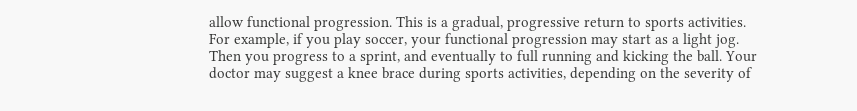allow functional progression. This is a gradual, progressive return to sports activities. For example, if you play soccer, your functional progression may start as a light jog. Then you progress to a sprint, and eventually to full running and kicking the ball. Your doctor may suggest a knee brace during sports activities, depending on the severity of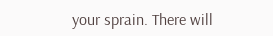your sprain. There will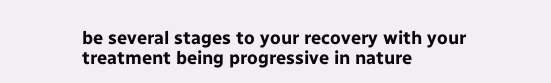be several stages to your recovery with your treatment being progressive in nature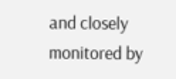and closely monitored by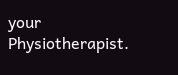your Physiotherapist.